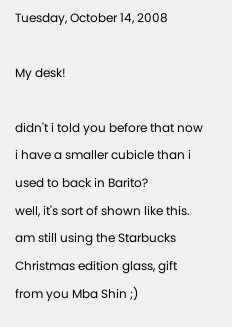Tuesday, October 14, 2008

My desk!

didn't i told you before that now i have a smaller cubicle than i used to back in Barito?
well, it's sort of shown like this.
am still using the Starbucks Christmas edition glass, gift from you Mba Shin ;)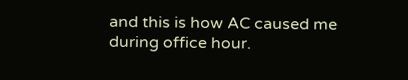and this is how AC caused me during office hour.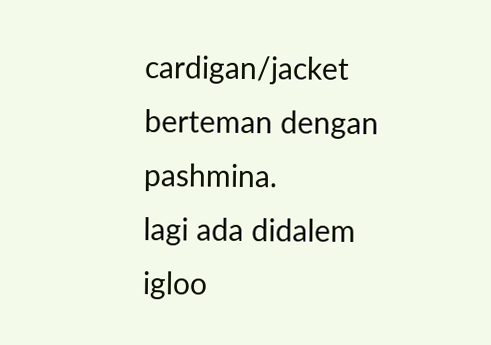cardigan/jacket berteman dengan pashmina.
lagi ada didalem igloo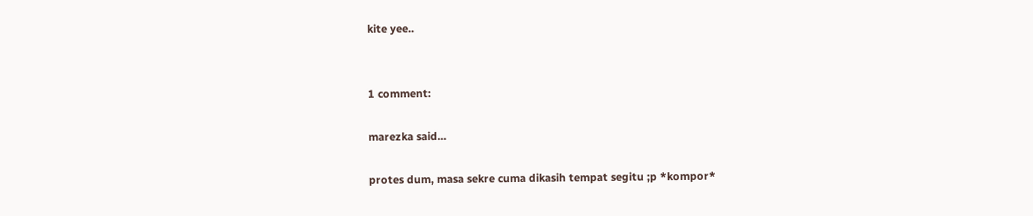kite yee..


1 comment:

marezka said...

protes dum, masa sekre cuma dikasih tempat segitu ;p *kompor*